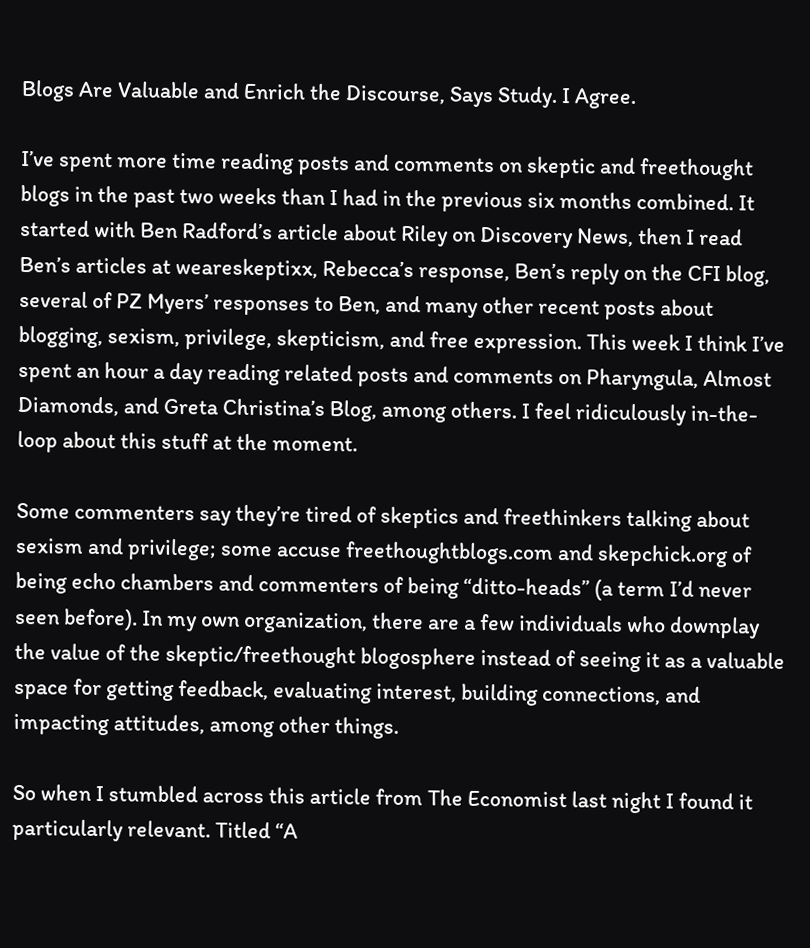Blogs Are Valuable and Enrich the Discourse, Says Study. I Agree.

I’ve spent more time reading posts and comments on skeptic and freethought blogs in the past two weeks than I had in the previous six months combined. It started with Ben Radford’s article about Riley on Discovery News, then I read Ben’s articles at weareskeptixx, Rebecca’s response, Ben’s reply on the CFI blog, several of PZ Myers’ responses to Ben, and many other recent posts about blogging, sexism, privilege, skepticism, and free expression. This week I think I’ve spent an hour a day reading related posts and comments on Pharyngula, Almost Diamonds, and Greta Christina’s Blog, among others. I feel ridiculously in-the-loop about this stuff at the moment.

Some commenters say they’re tired of skeptics and freethinkers talking about sexism and privilege; some accuse freethoughtblogs.com and skepchick.org of being echo chambers and commenters of being “ditto-heads” (a term I’d never seen before). In my own organization, there are a few individuals who downplay the value of the skeptic/freethought blogosphere instead of seeing it as a valuable space for getting feedback, evaluating interest, building connections, and impacting attitudes, among other things.

So when I stumbled across this article from The Economist last night I found it particularly relevant. Titled “A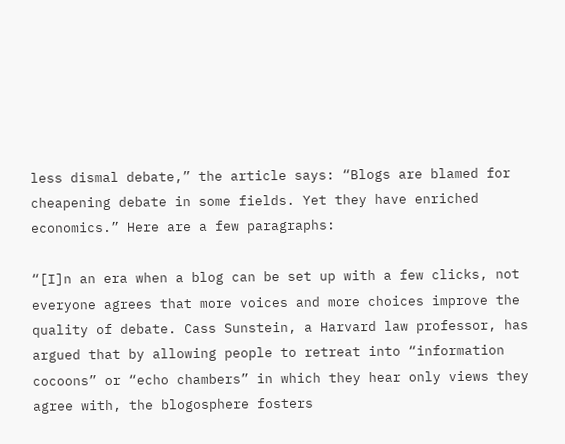less dismal debate,” the article says: “Blogs are blamed for cheapening debate in some fields. Yet they have enriched economics.” Here are a few paragraphs:

“[I]n an era when a blog can be set up with a few clicks, not everyone agrees that more voices and more choices improve the quality of debate. Cass Sunstein, a Harvard law professor, has argued that by allowing people to retreat into “information cocoons” or “echo chambers” in which they hear only views they agree with, the blogosphere fosters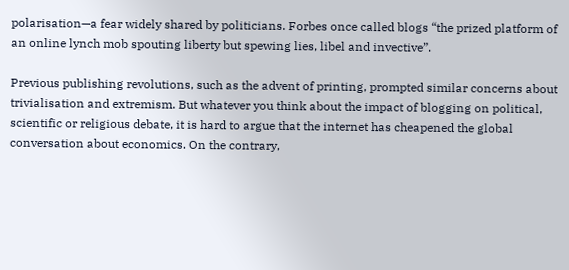polarisation—a fear widely shared by politicians. Forbes once called blogs “the prized platform of an online lynch mob spouting liberty but spewing lies, libel and invective”.

Previous publishing revolutions, such as the advent of printing, prompted similar concerns about trivialisation and extremism. But whatever you think about the impact of blogging on political, scientific or religious debate, it is hard to argue that the internet has cheapened the global conversation about economics. On the contrary,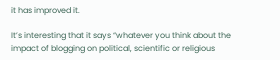it has improved it.

It’s interesting that it says “whatever you think about the impact of blogging on political, scientific or religious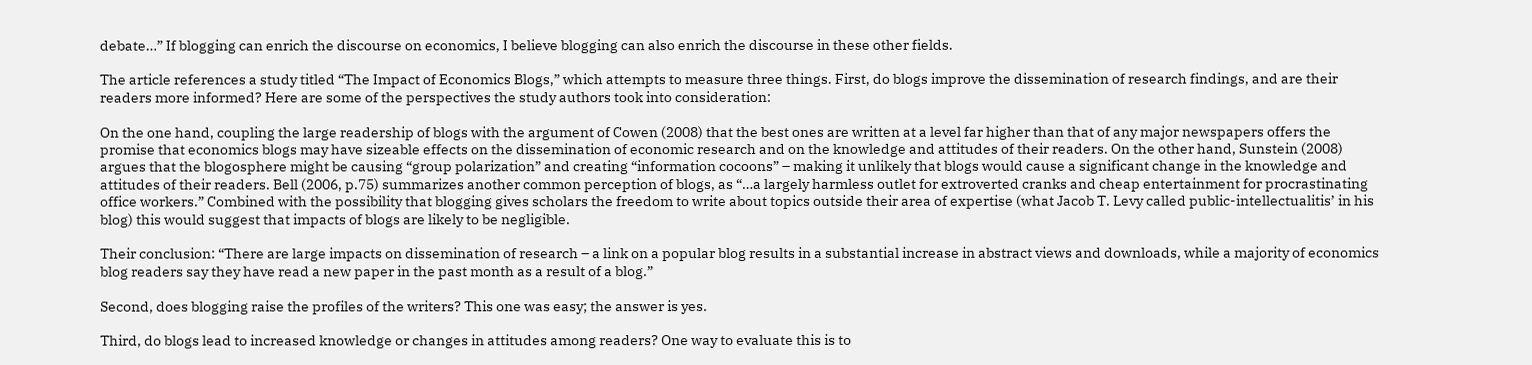debate…” If blogging can enrich the discourse on economics, I believe blogging can also enrich the discourse in these other fields.

The article references a study titled “The Impact of Economics Blogs,” which attempts to measure three things. First, do blogs improve the dissemination of research findings, and are their readers more informed? Here are some of the perspectives the study authors took into consideration:

On the one hand, coupling the large readership of blogs with the argument of Cowen (2008) that the best ones are written at a level far higher than that of any major newspapers offers the promise that economics blogs may have sizeable effects on the dissemination of economic research and on the knowledge and attitudes of their readers. On the other hand, Sunstein (2008) argues that the blogosphere might be causing “group polarization” and creating “information cocoons” – making it unlikely that blogs would cause a significant change in the knowledge and attitudes of their readers. Bell (2006, p.75) summarizes another common perception of blogs, as “…a largely harmless outlet for extroverted cranks and cheap entertainment for procrastinating office workers.” Combined with the possibility that blogging gives scholars the freedom to write about topics outside their area of expertise (what Jacob T. Levy called public-intellectualitis’ in his blog) this would suggest that impacts of blogs are likely to be negligible.

Their conclusion: “There are large impacts on dissemination of research – a link on a popular blog results in a substantial increase in abstract views and downloads, while a majority of economics blog readers say they have read a new paper in the past month as a result of a blog.”

Second, does blogging raise the profiles of the writers? This one was easy; the answer is yes.

Third, do blogs lead to increased knowledge or changes in attitudes among readers? One way to evaluate this is to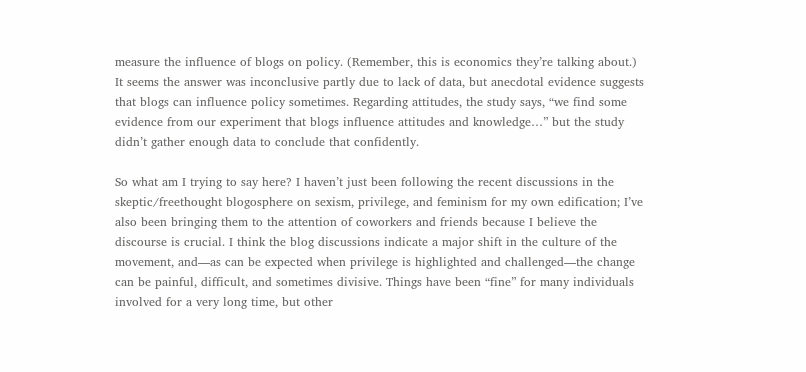measure the influence of blogs on policy. (Remember, this is economics they’re talking about.) It seems the answer was inconclusive partly due to lack of data, but anecdotal evidence suggests that blogs can influence policy sometimes. Regarding attitudes, the study says, “we find some evidence from our experiment that blogs influence attitudes and knowledge…” but the study didn’t gather enough data to conclude that confidently.

So what am I trying to say here? I haven’t just been following the recent discussions in the skeptic/freethought blogosphere on sexism, privilege, and feminism for my own edification; I’ve also been bringing them to the attention of coworkers and friends because I believe the discourse is crucial. I think the blog discussions indicate a major shift in the culture of the movement, and—as can be expected when privilege is highlighted and challenged—the change can be painful, difficult, and sometimes divisive. Things have been “fine” for many individuals involved for a very long time, but other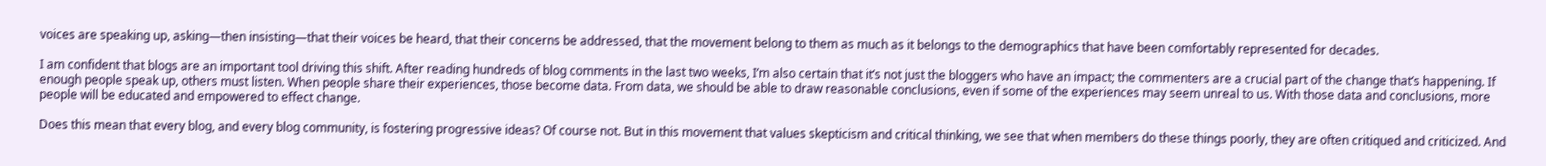voices are speaking up, asking—then insisting—that their voices be heard, that their concerns be addressed, that the movement belong to them as much as it belongs to the demographics that have been comfortably represented for decades.

I am confident that blogs are an important tool driving this shift. After reading hundreds of blog comments in the last two weeks, I’m also certain that it’s not just the bloggers who have an impact; the commenters are a crucial part of the change that’s happening. If enough people speak up, others must listen. When people share their experiences, those become data. From data, we should be able to draw reasonable conclusions, even if some of the experiences may seem unreal to us. With those data and conclusions, more people will be educated and empowered to effect change.

Does this mean that every blog, and every blog community, is fostering progressive ideas? Of course not. But in this movement that values skepticism and critical thinking, we see that when members do these things poorly, they are often critiqued and criticized. And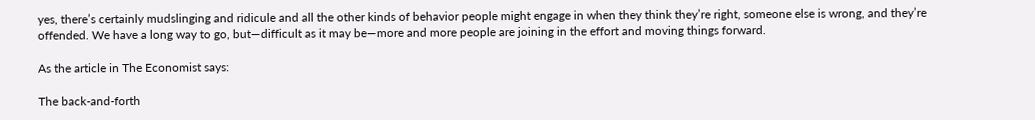yes, there’s certainly mudslinging and ridicule and all the other kinds of behavior people might engage in when they think they’re right, someone else is wrong, and they’re offended. We have a long way to go, but—difficult as it may be—more and more people are joining in the effort and moving things forward.

As the article in The Economist says:

The back-and-forth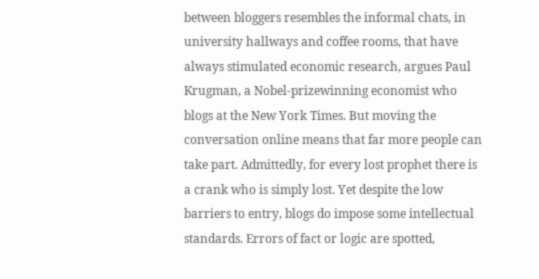between bloggers resembles the informal chats, in university hallways and coffee rooms, that have always stimulated economic research, argues Paul Krugman, a Nobel-prizewinning economist who blogs at the New York Times. But moving the conversation online means that far more people can take part. Admittedly, for every lost prophet there is a crank who is simply lost. Yet despite the low barriers to entry, blogs do impose some intellectual standards. Errors of fact or logic are spotted,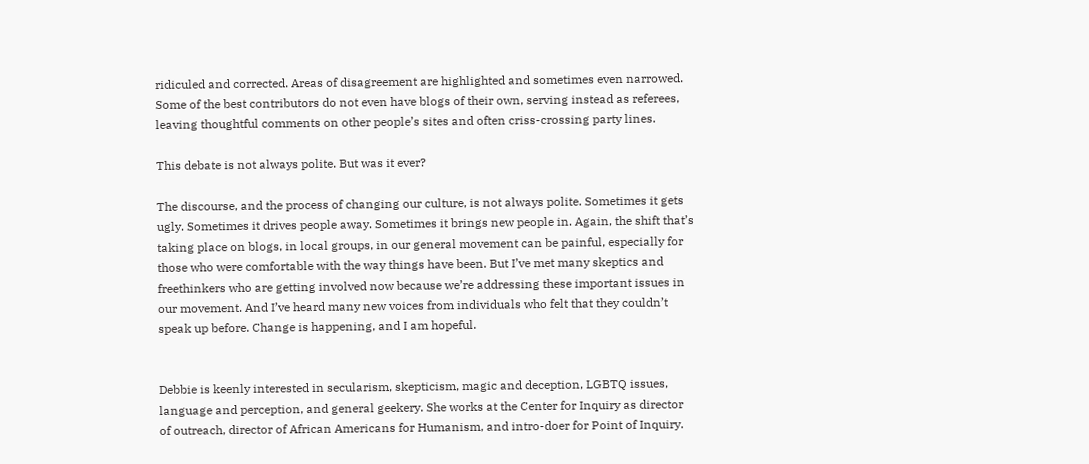ridiculed and corrected. Areas of disagreement are highlighted and sometimes even narrowed. Some of the best contributors do not even have blogs of their own, serving instead as referees, leaving thoughtful comments on other people’s sites and often criss-crossing party lines.

This debate is not always polite. But was it ever?

The discourse, and the process of changing our culture, is not always polite. Sometimes it gets ugly. Sometimes it drives people away. Sometimes it brings new people in. Again, the shift that’s taking place on blogs, in local groups, in our general movement can be painful, especially for those who were comfortable with the way things have been. But I’ve met many skeptics and freethinkers who are getting involved now because we’re addressing these important issues in our movement. And I’ve heard many new voices from individuals who felt that they couldn’t speak up before. Change is happening, and I am hopeful.


Debbie is keenly interested in secularism, skepticism, magic and deception, LGBTQ issues, language and perception, and general geekery. She works at the Center for Inquiry as director of outreach, director of African Americans for Humanism, and intro-doer for Point of Inquiry.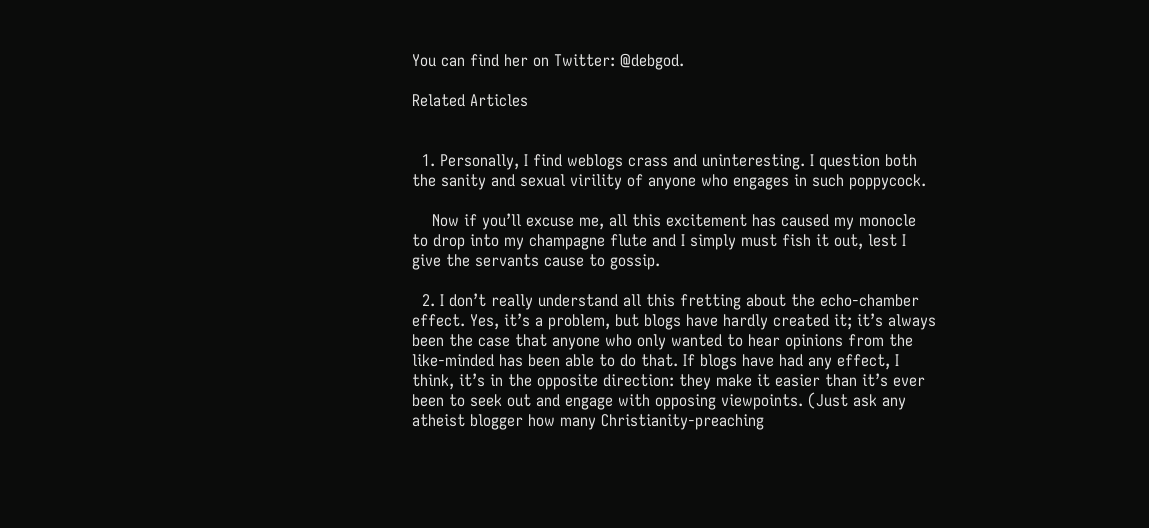You can find her on Twitter: @debgod.

Related Articles


  1. Personally, I find weblogs crass and uninteresting. I question both the sanity and sexual virility of anyone who engages in such poppycock.

    Now if you’ll excuse me, all this excitement has caused my monocle to drop into my champagne flute and I simply must fish it out, lest I give the servants cause to gossip.

  2. I don’t really understand all this fretting about the echo-chamber effect. Yes, it’s a problem, but blogs have hardly created it; it’s always been the case that anyone who only wanted to hear opinions from the like-minded has been able to do that. If blogs have had any effect, I think, it’s in the opposite direction: they make it easier than it’s ever been to seek out and engage with opposing viewpoints. (Just ask any atheist blogger how many Christianity-preaching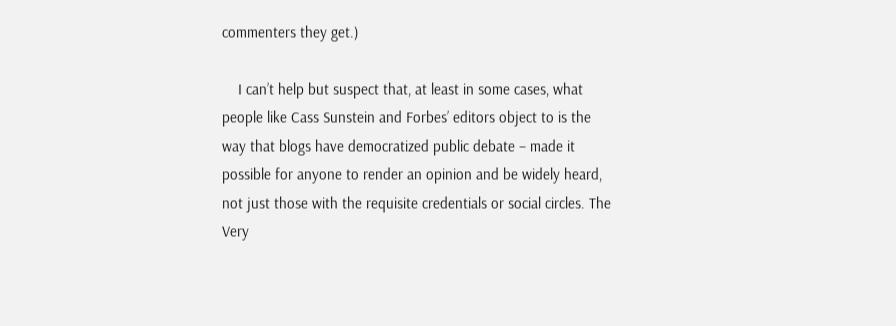commenters they get.)

    I can’t help but suspect that, at least in some cases, what people like Cass Sunstein and Forbes’ editors object to is the way that blogs have democratized public debate – made it possible for anyone to render an opinion and be widely heard, not just those with the requisite credentials or social circles. The Very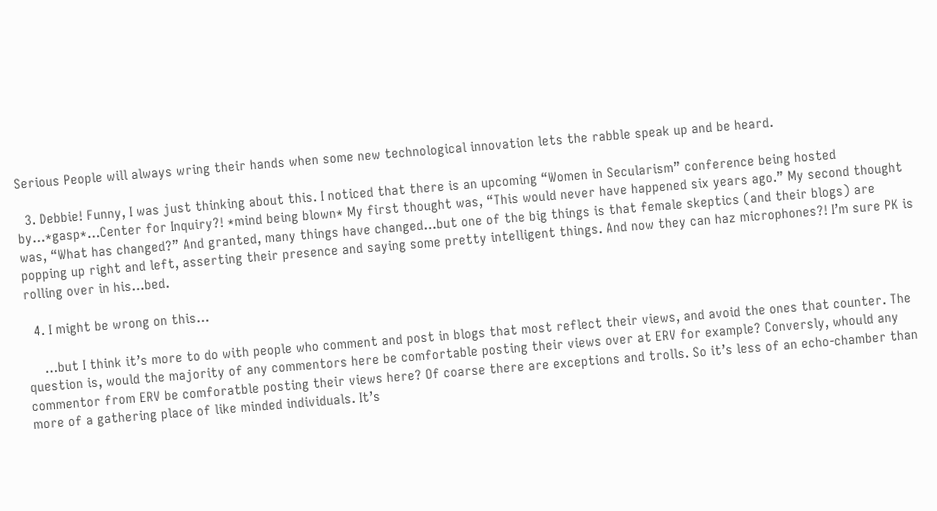Serious People will always wring their hands when some new technological innovation lets the rabble speak up and be heard.

  3. Debbie! Funny, I was just thinking about this. I noticed that there is an upcoming “Women in Secularism” conference being hosted by…*gasp*…Center for Inquiry?! *mind being blown* My first thought was, “This would never have happened six years ago.” My second thought was, “What has changed?” And granted, many things have changed…but one of the big things is that female skeptics (and their blogs) are popping up right and left, asserting their presence and saying some pretty intelligent things. And now they can haz microphones?! I’m sure PK is rolling over in his…bed.

  4. I might be wrong on this…

    …but I think it’s more to do with people who comment and post in blogs that most reflect their views, and avoid the ones that counter. The question is, would the majority of any commentors here be comfortable posting their views over at ERV for example? Conversly, whould any commentor from ERV be comforatble posting their views here? Of coarse there are exceptions and trolls. So it’s less of an echo-chamber than more of a gathering place of like minded individuals. It’s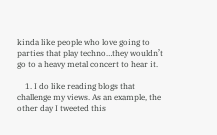kinda like people who love going to parties that play techno…they wouldn’t go to a heavy metal concert to hear it.

    1. I do like reading blogs that challenge my views. As an example, the other day I tweeted this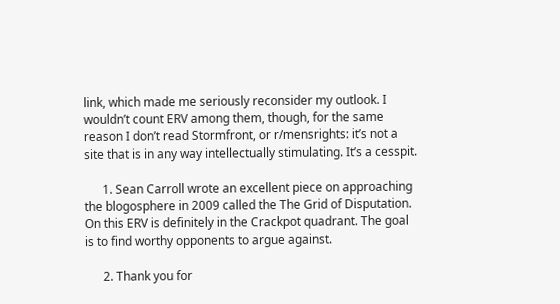link, which made me seriously reconsider my outlook. I wouldn’t count ERV among them, though, for the same reason I don’t read Stormfront, or r/mensrights: it’s not a site that is in any way intellectually stimulating. It’s a cesspit.

      1. Sean Carroll wrote an excellent piece on approaching the blogosphere in 2009 called the The Grid of Disputation. On this ERV is definitely in the Crackpot quadrant. The goal is to find worthy opponents to argue against.

      2. Thank you for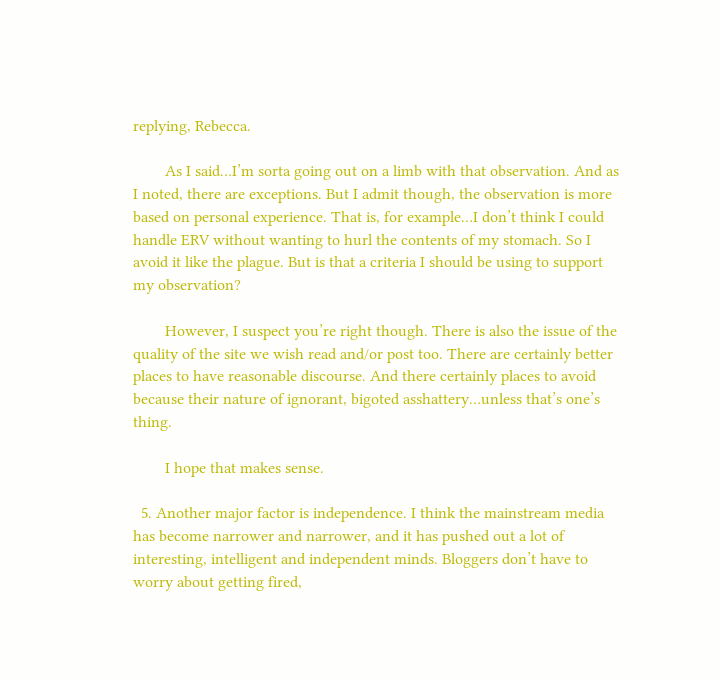replying, Rebecca.

        As I said…I’m sorta going out on a limb with that observation. And as I noted, there are exceptions. But I admit though, the observation is more based on personal experience. That is, for example…I don’t think I could handle ERV without wanting to hurl the contents of my stomach. So I avoid it like the plague. But is that a criteria I should be using to support my observation?

        However, I suspect you’re right though. There is also the issue of the quality of the site we wish read and/or post too. There are certainly better places to have reasonable discourse. And there certainly places to avoid because their nature of ignorant, bigoted asshattery…unless that’s one’s thing.

        I hope that makes sense.

  5. Another major factor is independence. I think the mainstream media has become narrower and narrower, and it has pushed out a lot of interesting, intelligent and independent minds. Bloggers don’t have to worry about getting fired,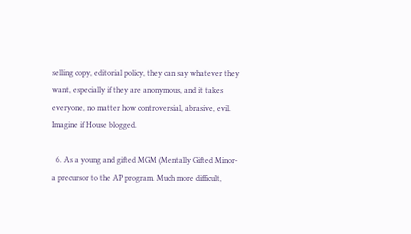selling copy, editorial policy, they can say whatever they want, especially if they are anonymous, and it takes everyone, no matter how controversial, abrasive, evil. Imagine if House blogged.

  6. As a young and gifted MGM (Mentally Gifted Minor-a precursor to the AP program. Much more difficult,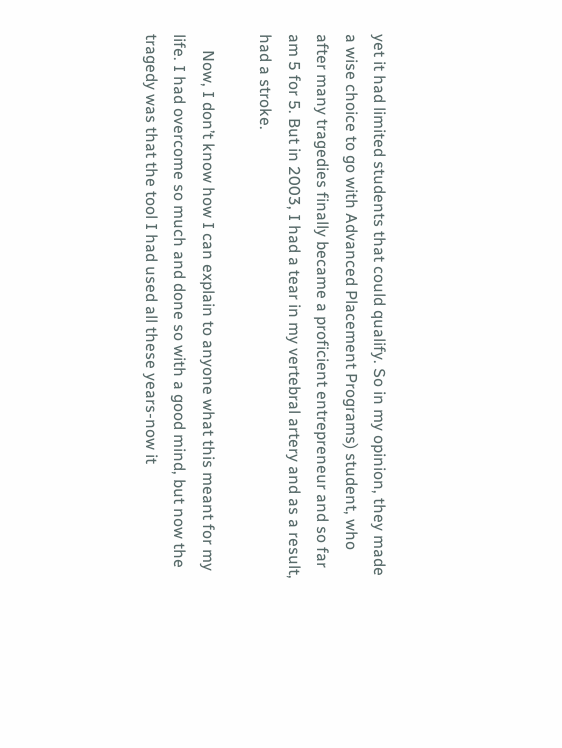yet it had limited students that could qualify. So in my opinion, they made a wise choice to go with Advanced Placement Programs) student, who after many tragedies finally became a proficient entrepreneur and so far am 5 for 5. But in 2003, I had a tear in my vertebral artery and as a result, had a stroke.

    Now, I don’t know how I can explain to anyone what this meant for my life. I had overcome so much and done so with a good mind, but now the tragedy was that the tool I had used all these years-now it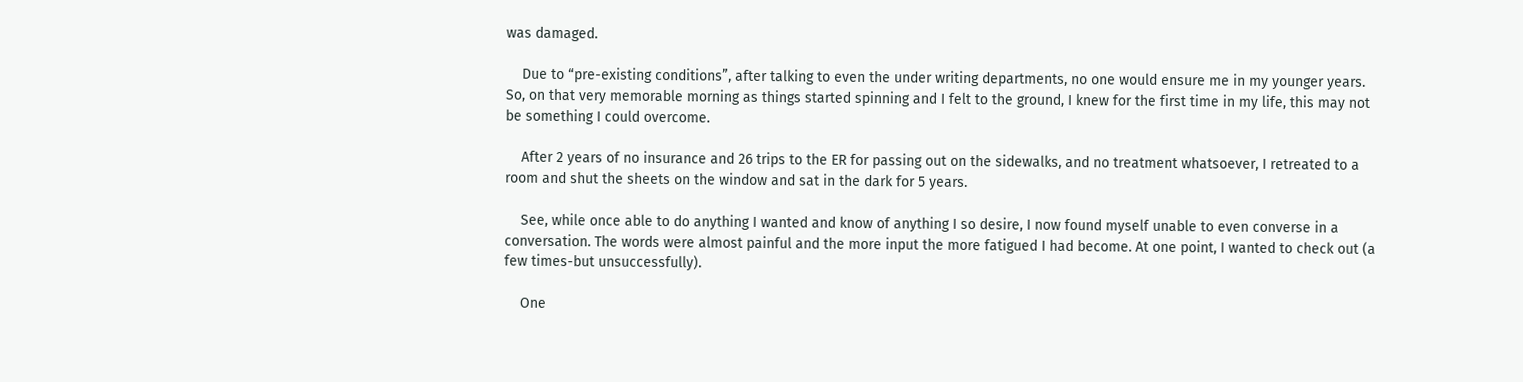was damaged.

    Due to “pre-existing conditions”, after talking to even the under writing departments, no one would ensure me in my younger years. So, on that very memorable morning as things started spinning and I felt to the ground, I knew for the first time in my life, this may not be something I could overcome.

    After 2 years of no insurance and 26 trips to the ER for passing out on the sidewalks, and no treatment whatsoever, I retreated to a room and shut the sheets on the window and sat in the dark for 5 years.

    See, while once able to do anything I wanted and know of anything I so desire, I now found myself unable to even converse in a conversation. The words were almost painful and the more input the more fatigued I had become. At one point, I wanted to check out (a few times-but unsuccessfully).

    One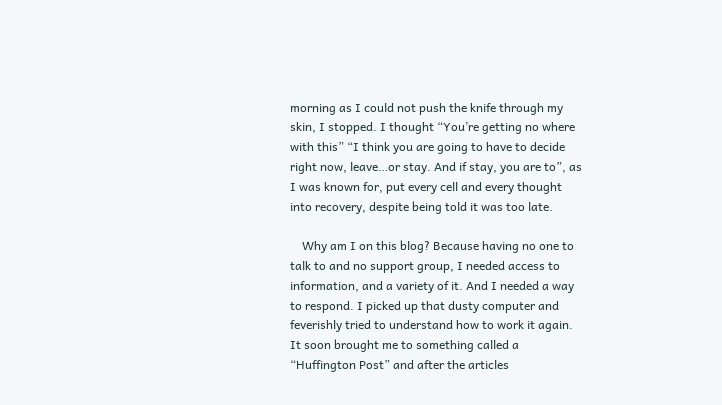morning as I could not push the knife through my skin, I stopped. I thought “You’re getting no where with this” “I think you are going to have to decide right now, leave…or stay. And if stay, you are to”, as I was known for, put every cell and every thought into recovery, despite being told it was too late.

    Why am I on this blog? Because having no one to talk to and no support group, I needed access to information, and a variety of it. And I needed a way to respond. I picked up that dusty computer and feverishly tried to understand how to work it again. It soon brought me to something called a “Huffington Post” and after the articles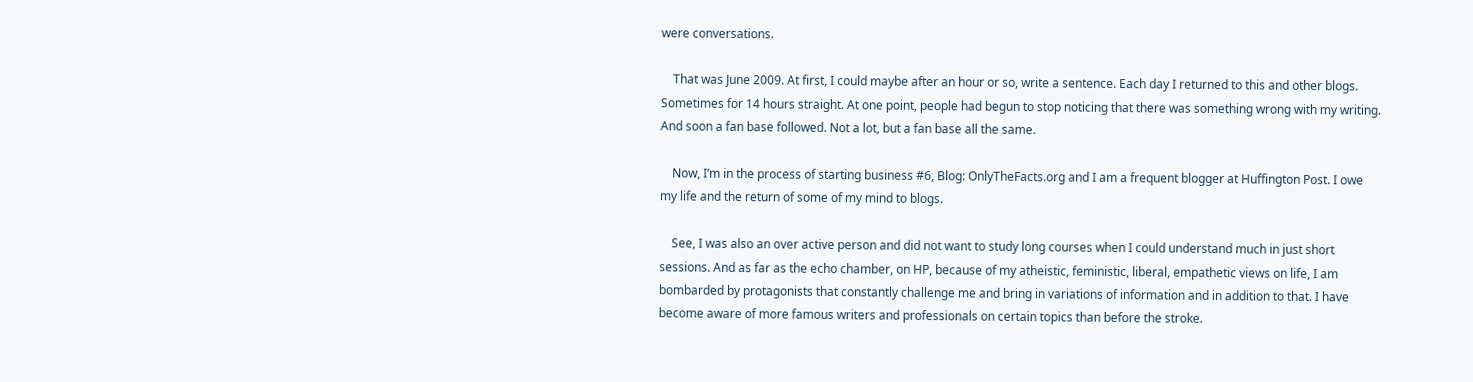were conversations.

    That was June 2009. At first, I could maybe after an hour or so, write a sentence. Each day I returned to this and other blogs. Sometimes for 14 hours straight. At one point, people had begun to stop noticing that there was something wrong with my writing. And soon a fan base followed. Not a lot, but a fan base all the same.

    Now, I’m in the process of starting business #6, Blog: OnlyTheFacts.org and I am a frequent blogger at Huffington Post. I owe my life and the return of some of my mind to blogs.

    See, I was also an over active person and did not want to study long courses when I could understand much in just short sessions. And as far as the echo chamber, on HP, because of my atheistic, feministic, liberal, empathetic views on life, I am bombarded by protagonists that constantly challenge me and bring in variations of information and in addition to that. I have become aware of more famous writers and professionals on certain topics than before the stroke.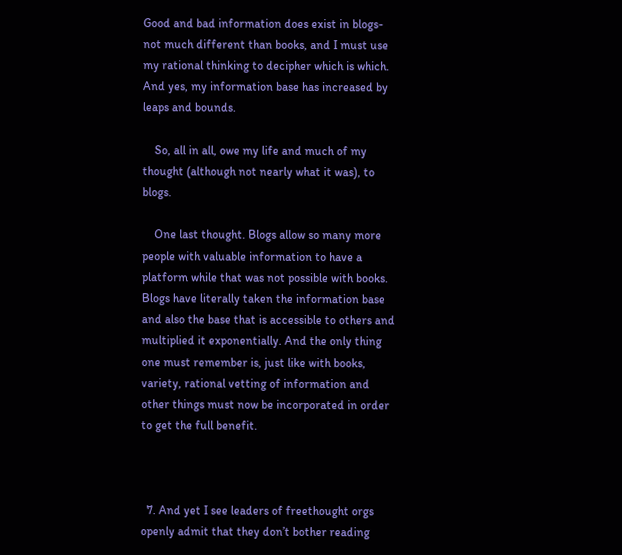Good and bad information does exist in blogs-not much different than books, and I must use my rational thinking to decipher which is which. And yes, my information base has increased by leaps and bounds.

    So, all in all, owe my life and much of my thought (although not nearly what it was), to blogs.

    One last thought. Blogs allow so many more people with valuable information to have a platform while that was not possible with books. Blogs have literally taken the information base and also the base that is accessible to others and multiplied it exponentially. And the only thing one must remember is, just like with books, variety, rational vetting of information and other things must now be incorporated in order to get the full benefit.



  7. And yet I see leaders of freethought orgs openly admit that they don’t bother reading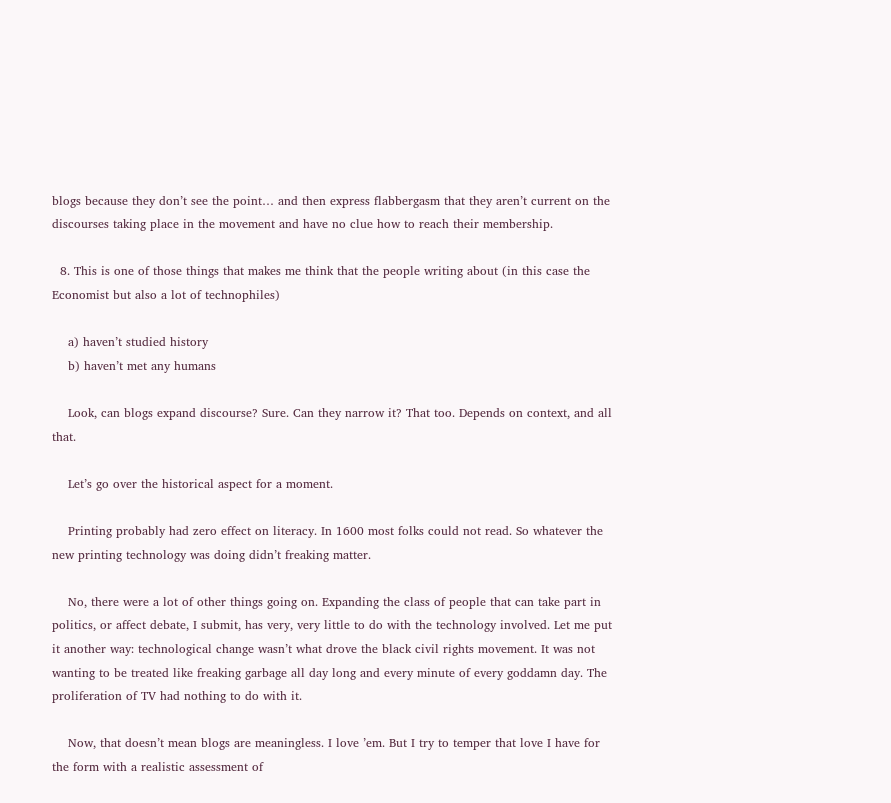blogs because they don’t see the point… and then express flabbergasm that they aren’t current on the discourses taking place in the movement and have no clue how to reach their membership.

  8. This is one of those things that makes me think that the people writing about (in this case the Economist but also a lot of technophiles)

    a) haven’t studied history
    b) haven’t met any humans

    Look, can blogs expand discourse? Sure. Can they narrow it? That too. Depends on context, and all that.

    Let’s go over the historical aspect for a moment.

    Printing probably had zero effect on literacy. In 1600 most folks could not read. So whatever the new printing technology was doing didn’t freaking matter.

    No, there were a lot of other things going on. Expanding the class of people that can take part in politics, or affect debate, I submit, has very, very little to do with the technology involved. Let me put it another way: technological change wasn’t what drove the black civil rights movement. It was not wanting to be treated like freaking garbage all day long and every minute of every goddamn day. The proliferation of TV had nothing to do with it.

    Now, that doesn’t mean blogs are meaningless. I love ’em. But I try to temper that love I have for the form with a realistic assessment of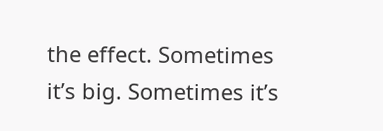the effect. Sometimes it’s big. Sometimes it’s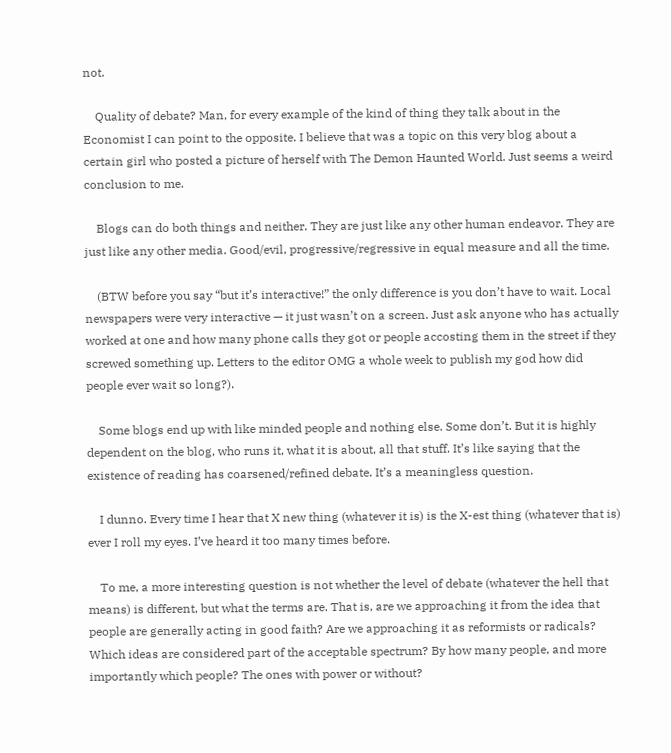not.

    Quality of debate? Man, for every example of the kind of thing they talk about in the Economist I can point to the opposite. I believe that was a topic on this very blog about a certain girl who posted a picture of herself with The Demon Haunted World. Just seems a weird conclusion to me.

    Blogs can do both things and neither. They are just like any other human endeavor. They are just like any other media. Good/evil, progressive/regressive in equal measure and all the time.

    (BTW before you say “but it’s interactive!” the only difference is you don’t have to wait. Local newspapers were very interactive — it just wasn’t on a screen. Just ask anyone who has actually worked at one and how many phone calls they got or people accosting them in the street if they screwed something up. Letters to the editor OMG a whole week to publish my god how did people ever wait so long?).

    Some blogs end up with like minded people and nothing else. Some don’t. But it is highly dependent on the blog, who runs it, what it is about, all that stuff. It’s like saying that the existence of reading has coarsened/refined debate. It’s a meaningless question.

    I dunno. Every time I hear that X new thing (whatever it is) is the X-est thing (whatever that is) ever I roll my eyes. I’ve heard it too many times before.

    To me, a more interesting question is not whether the level of debate (whatever the hell that means) is different, but what the terms are. That is, are we approaching it from the idea that people are generally acting in good faith? Are we approaching it as reformists or radicals? Which ideas are considered part of the acceptable spectrum? By how many people, and more importantly which people? The ones with power or without?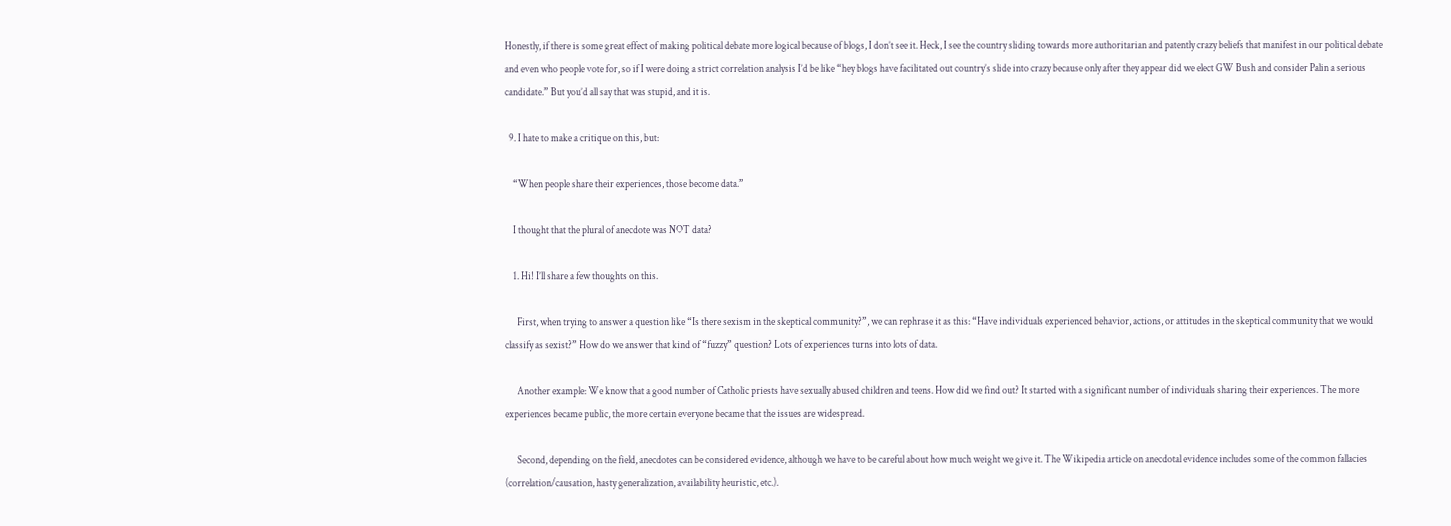Honestly, if there is some great effect of making political debate more logical because of blogs, I don’t see it. Heck, I see the country sliding towards more authoritarian and patently crazy beliefs that manifest in our political debate and even who people vote for, so if I were doing a strict correlation analysis I’d be like “hey blogs have facilitated out country’s slide into crazy because only after they appear did we elect GW Bush and consider Palin a serious candidate.” But you’d all say that was stupid, and it is.

  9. I hate to make a critique on this, but:

    “When people share their experiences, those become data.”

    I thought that the plural of anecdote was NOT data?

    1. Hi! I’ll share a few thoughts on this.

      First, when trying to answer a question like “Is there sexism in the skeptical community?”, we can rephrase it as this: “Have individuals experienced behavior, actions, or attitudes in the skeptical community that we would classify as sexist?” How do we answer that kind of “fuzzy” question? Lots of experiences turns into lots of data.

      Another example: We know that a good number of Catholic priests have sexually abused children and teens. How did we find out? It started with a significant number of individuals sharing their experiences. The more experiences became public, the more certain everyone became that the issues are widespread.

      Second, depending on the field, anecdotes can be considered evidence, although we have to be careful about how much weight we give it. The Wikipedia article on anecdotal evidence includes some of the common fallacies (correlation/causation, hasty generalization, availability heuristic, etc.).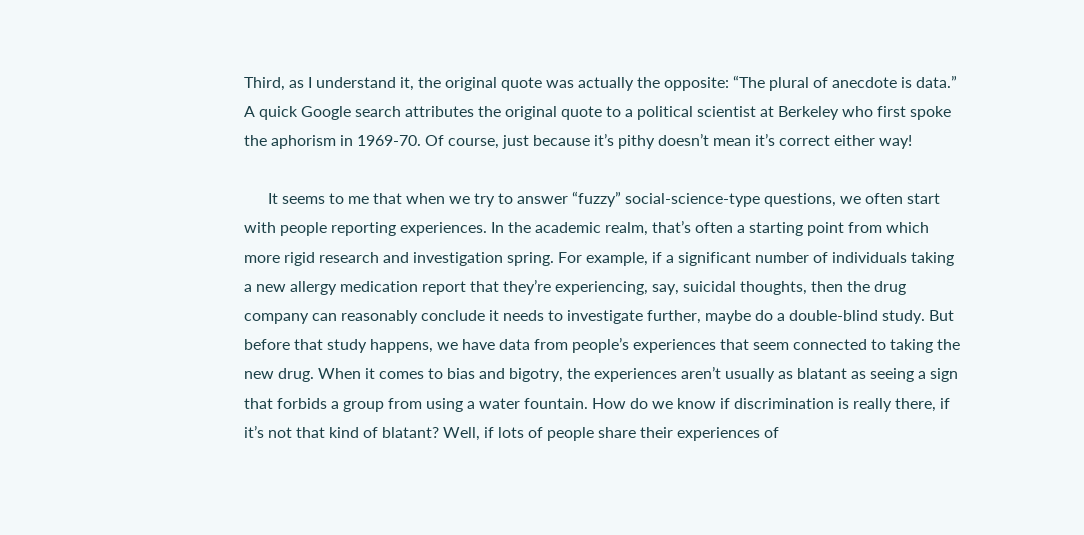Third, as I understand it, the original quote was actually the opposite: “The plural of anecdote is data.” A quick Google search attributes the original quote to a political scientist at Berkeley who first spoke the aphorism in 1969-70. Of course, just because it’s pithy doesn’t mean it’s correct either way!

      It seems to me that when we try to answer “fuzzy” social-science-type questions, we often start with people reporting experiences. In the academic realm, that’s often a starting point from which more rigid research and investigation spring. For example, if a significant number of individuals taking a new allergy medication report that they’re experiencing, say, suicidal thoughts, then the drug company can reasonably conclude it needs to investigate further, maybe do a double-blind study. But before that study happens, we have data from people’s experiences that seem connected to taking the new drug. When it comes to bias and bigotry, the experiences aren’t usually as blatant as seeing a sign that forbids a group from using a water fountain. How do we know if discrimination is really there, if it’s not that kind of blatant? Well, if lots of people share their experiences of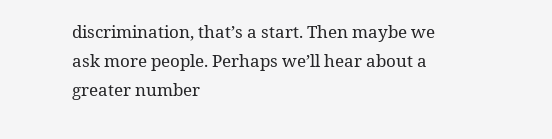discrimination, that’s a start. Then maybe we ask more people. Perhaps we’ll hear about a greater number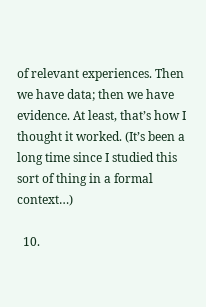of relevant experiences. Then we have data; then we have evidence. At least, that’s how I thought it worked. (It’s been a long time since I studied this sort of thing in a formal context…)

  10.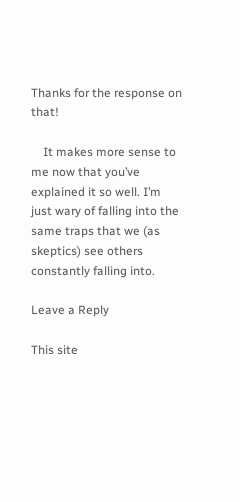Thanks for the response on that!

    It makes more sense to me now that you’ve explained it so well. I’m just wary of falling into the same traps that we (as skeptics) see others constantly falling into.

Leave a Reply

This site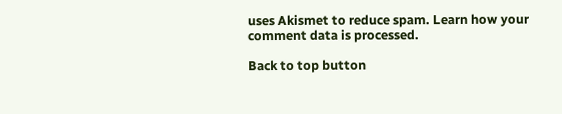uses Akismet to reduce spam. Learn how your comment data is processed.

Back to top button